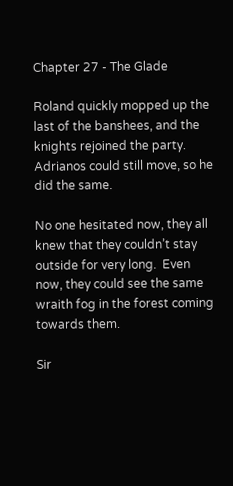Chapter 27 - The Glade

Roland quickly mopped up the last of the banshees, and the knights rejoined the party.  Adrianos could still move, so he did the same.

No one hesitated now, they all knew that they couldn’t stay outside for very long.  Even now, they could see the same wraith fog in the forest coming towards them.

Sir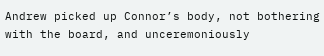Andrew picked up Connor’s body, not bothering with the board, and unceremoniously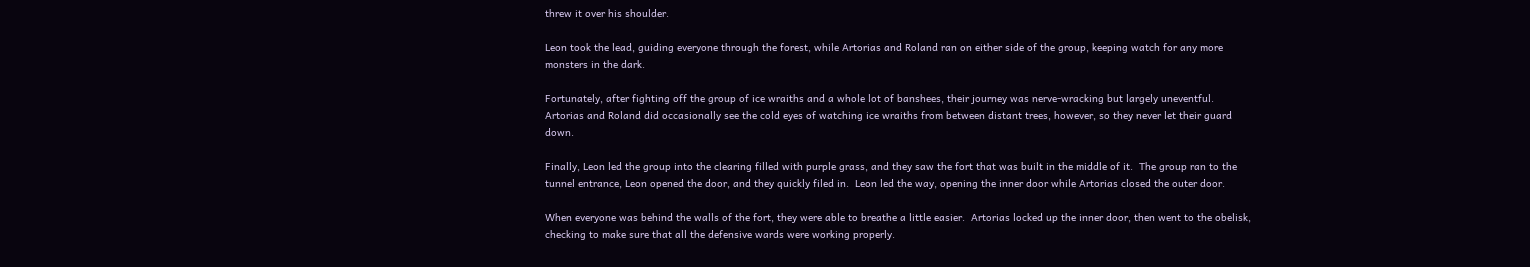threw it over his shoulder.

Leon took the lead, guiding everyone through the forest, while Artorias and Roland ran on either side of the group, keeping watch for any more monsters in the dark.

Fortunately, after fighting off the group of ice wraiths and a whole lot of banshees, their journey was nerve-wracking but largely uneventful.  Artorias and Roland did occasionally see the cold eyes of watching ice wraiths from between distant trees, however, so they never let their guard down.

Finally, Leon led the group into the clearing filled with purple grass, and they saw the fort that was built in the middle of it.  The group ran to the tunnel entrance, Leon opened the door, and they quickly filed in.  Leon led the way, opening the inner door while Artorias closed the outer door.

When everyone was behind the walls of the fort, they were able to breathe a little easier.  Artorias locked up the inner door, then went to the obelisk, checking to make sure that all the defensive wards were working properly.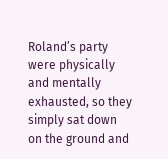Roland’s party were physically and mentally exhausted, so they simply sat down on the ground and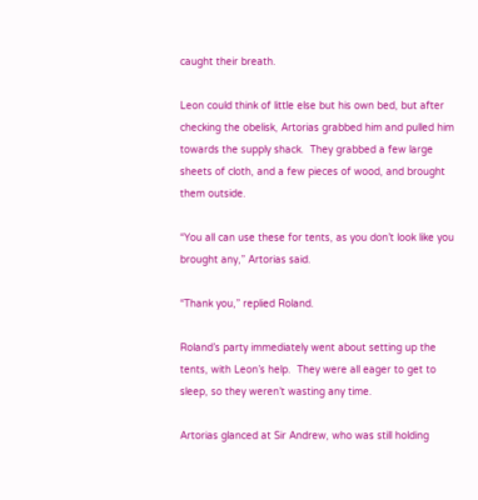caught their breath.

Leon could think of little else but his own bed, but after checking the obelisk, Artorias grabbed him and pulled him towards the supply shack.  They grabbed a few large sheets of cloth, and a few pieces of wood, and brought them outside.

“You all can use these for tents, as you don’t look like you brought any,” Artorias said.

“Thank you,” replied Roland.

Roland’s party immediately went about setting up the tents, with Leon’s help.  They were all eager to get to sleep, so they weren’t wasting any time.

Artorias glanced at Sir Andrew, who was still holding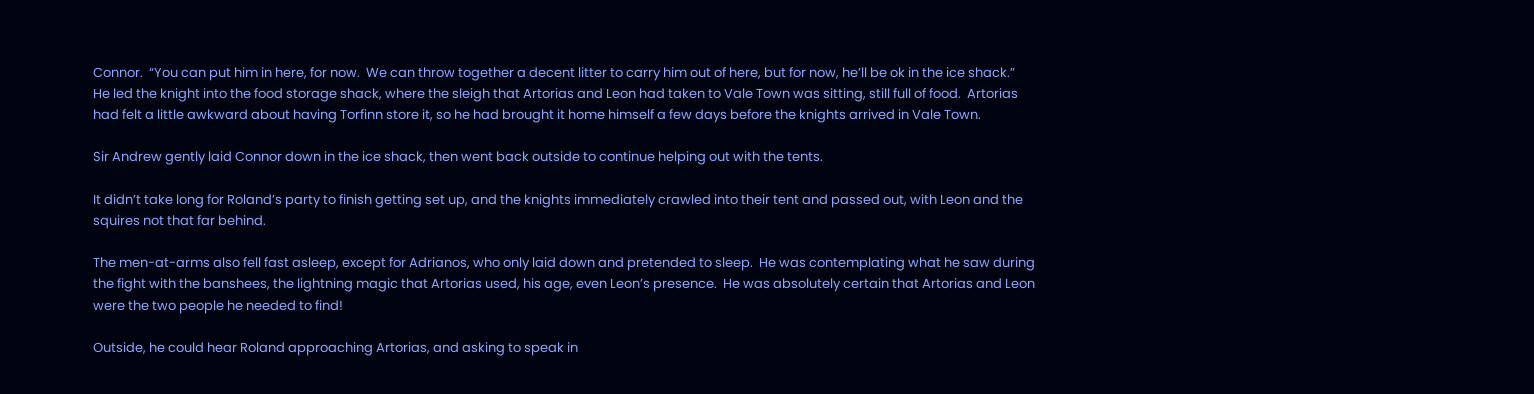Connor.  “You can put him in here, for now.  We can throw together a decent litter to carry him out of here, but for now, he’ll be ok in the ice shack.”  He led the knight into the food storage shack, where the sleigh that Artorias and Leon had taken to Vale Town was sitting, still full of food.  Artorias had felt a little awkward about having Torfinn store it, so he had brought it home himself a few days before the knights arrived in Vale Town.

Sir Andrew gently laid Connor down in the ice shack, then went back outside to continue helping out with the tents.

It didn’t take long for Roland’s party to finish getting set up, and the knights immediately crawled into their tent and passed out, with Leon and the squires not that far behind.

The men-at-arms also fell fast asleep, except for Adrianos, who only laid down and pretended to sleep.  He was contemplating what he saw during the fight with the banshees, the lightning magic that Artorias used, his age, even Leon’s presence.  He was absolutely certain that Artorias and Leon were the two people he needed to find!

Outside, he could hear Roland approaching Artorias, and asking to speak in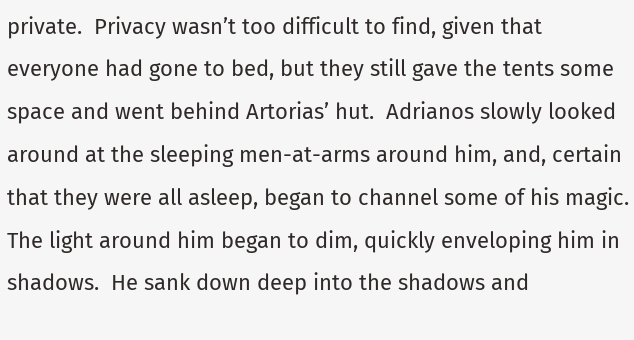private.  Privacy wasn’t too difficult to find, given that everyone had gone to bed, but they still gave the tents some space and went behind Artorias’ hut.  Adrianos slowly looked around at the sleeping men-at-arms around him, and, certain that they were all asleep, began to channel some of his magic.  The light around him began to dim, quickly enveloping him in shadows.  He sank down deep into the shadows and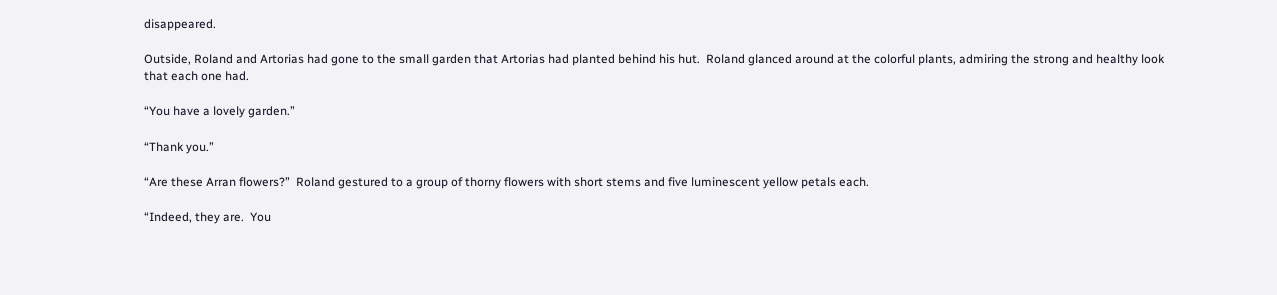disappeared.

Outside, Roland and Artorias had gone to the small garden that Artorias had planted behind his hut.  Roland glanced around at the colorful plants, admiring the strong and healthy look that each one had.

“You have a lovely garden.”

“Thank you.”

“Are these Arran flowers?”  Roland gestured to a group of thorny flowers with short stems and five luminescent yellow petals each.

“Indeed, they are.  You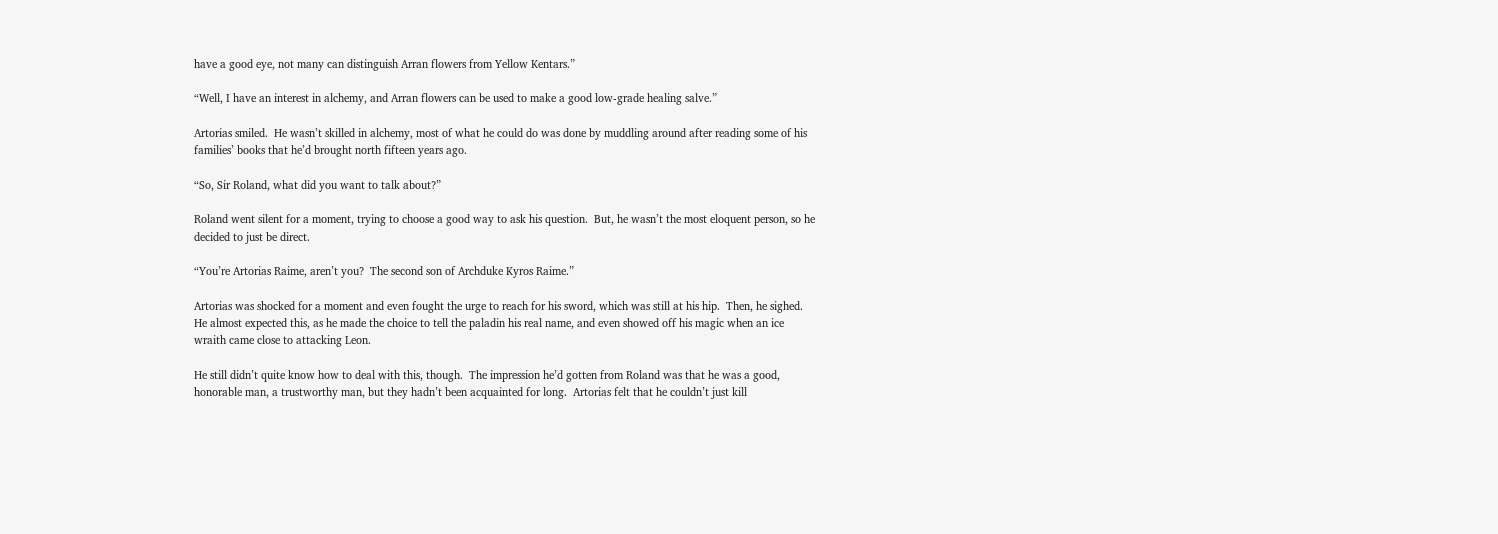have a good eye, not many can distinguish Arran flowers from Yellow Kentars.”

“Well, I have an interest in alchemy, and Arran flowers can be used to make a good low-grade healing salve.”

Artorias smiled.  He wasn’t skilled in alchemy, most of what he could do was done by muddling around after reading some of his families’ books that he’d brought north fifteen years ago.

“So, Sir Roland, what did you want to talk about?”

Roland went silent for a moment, trying to choose a good way to ask his question.  But, he wasn’t the most eloquent person, so he decided to just be direct.

“You’re Artorias Raime, aren’t you?  The second son of Archduke Kyros Raime.”

Artorias was shocked for a moment and even fought the urge to reach for his sword, which was still at his hip.  Then, he sighed.  He almost expected this, as he made the choice to tell the paladin his real name, and even showed off his magic when an ice wraith came close to attacking Leon.

He still didn’t quite know how to deal with this, though.  The impression he’d gotten from Roland was that he was a good, honorable man, a trustworthy man, but they hadn’t been acquainted for long.  Artorias felt that he couldn’t just kill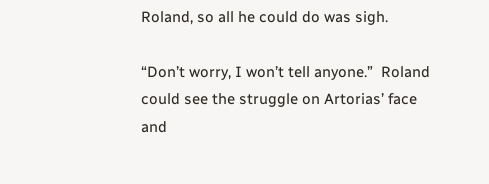Roland, so all he could do was sigh.

“Don’t worry, I won’t tell anyone.”  Roland could see the struggle on Artorias’ face and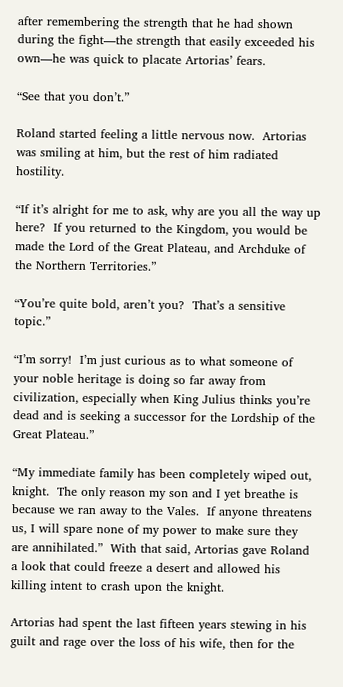after remembering the strength that he had shown during the fight—the strength that easily exceeded his own—he was quick to placate Artorias’ fears.

“See that you don’t.”

Roland started feeling a little nervous now.  Artorias was smiling at him, but the rest of him radiated hostility.

“If it’s alright for me to ask, why are you all the way up here?  If you returned to the Kingdom, you would be made the Lord of the Great Plateau, and Archduke of the Northern Territories.”

“You’re quite bold, aren’t you?  That’s a sensitive topic.”

“I’m sorry!  I’m just curious as to what someone of your noble heritage is doing so far away from civilization, especially when King Julius thinks you’re dead and is seeking a successor for the Lordship of the Great Plateau.”

“My immediate family has been completely wiped out, knight.  The only reason my son and I yet breathe is because we ran away to the Vales.  If anyone threatens us, I will spare none of my power to make sure they are annihilated.”  With that said, Artorias gave Roland a look that could freeze a desert and allowed his killing intent to crash upon the knight.

Artorias had spent the last fifteen years stewing in his guilt and rage over the loss of his wife, then for the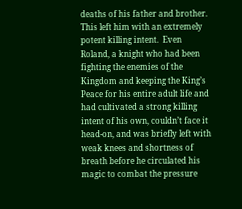deaths of his father and brother.  This left him with an extremely potent killing intent.  Even Roland, a knight who had been fighting the enemies of the Kingdom and keeping the King’s Peace for his entire adult life and had cultivated a strong killing intent of his own, couldn’t face it head-on, and was briefly left with weak knees and shortness of breath before he circulated his magic to combat the pressure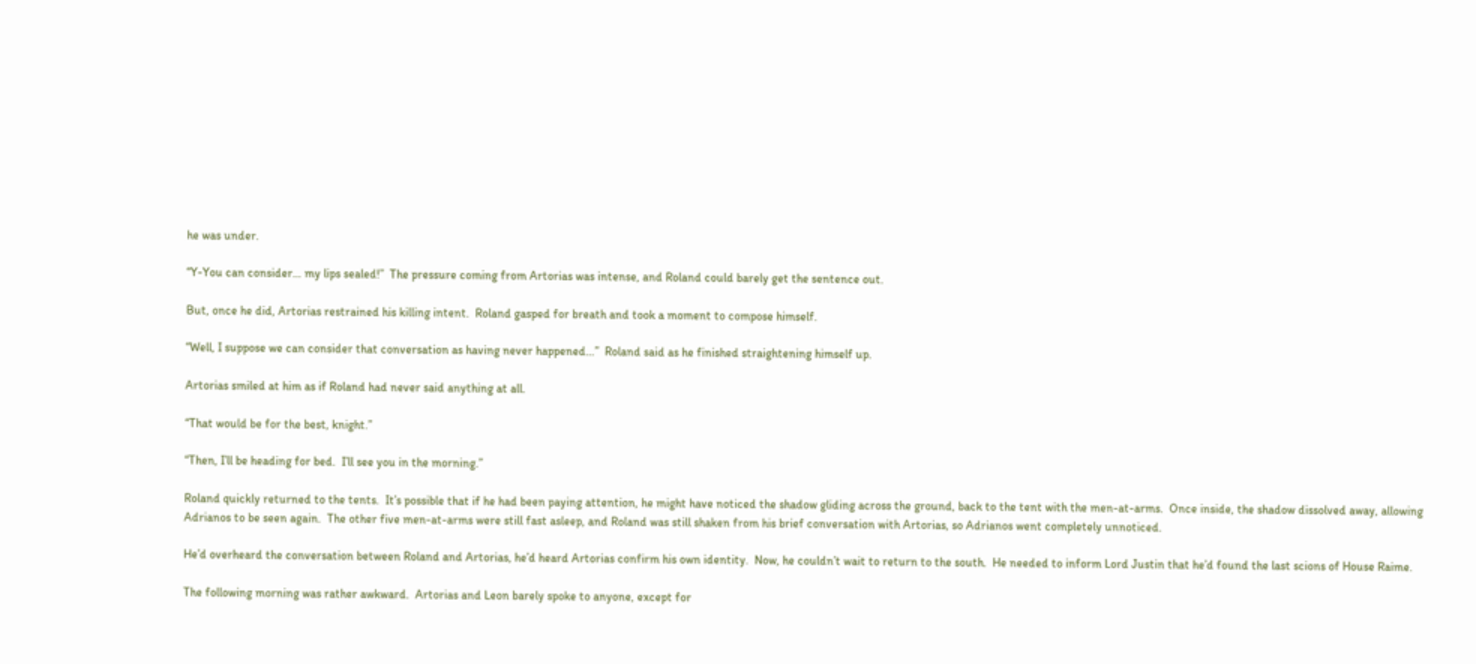he was under.

“Y-You can consider… my lips sealed!”  The pressure coming from Artorias was intense, and Roland could barely get the sentence out.

But, once he did, Artorias restrained his killing intent.  Roland gasped for breath and took a moment to compose himself.

“Well, I suppose we can consider that conversation as having never happened…”  Roland said as he finished straightening himself up.

Artorias smiled at him as if Roland had never said anything at all.

“That would be for the best, knight.”

“Then, I’ll be heading for bed.  I’ll see you in the morning.”

Roland quickly returned to the tents.  It’s possible that if he had been paying attention, he might have noticed the shadow gliding across the ground, back to the tent with the men-at-arms.  Once inside, the shadow dissolved away, allowing Adrianos to be seen again.  The other five men-at-arms were still fast asleep, and Roland was still shaken from his brief conversation with Artorias, so Adrianos went completely unnoticed.

He’d overheard the conversation between Roland and Artorias, he’d heard Artorias confirm his own identity.  Now, he couldn’t wait to return to the south.  He needed to inform Lord Justin that he’d found the last scions of House Raime.

The following morning was rather awkward.  Artorias and Leon barely spoke to anyone, except for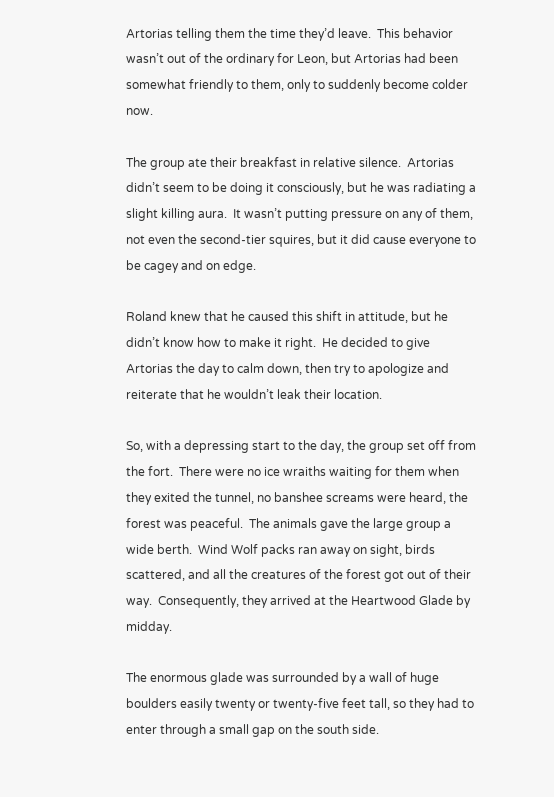Artorias telling them the time they’d leave.  This behavior wasn’t out of the ordinary for Leon, but Artorias had been somewhat friendly to them, only to suddenly become colder now.

The group ate their breakfast in relative silence.  Artorias didn’t seem to be doing it consciously, but he was radiating a slight killing aura.  It wasn’t putting pressure on any of them, not even the second-tier squires, but it did cause everyone to be cagey and on edge.

Roland knew that he caused this shift in attitude, but he didn’t know how to make it right.  He decided to give Artorias the day to calm down, then try to apologize and reiterate that he wouldn’t leak their location.

So, with a depressing start to the day, the group set off from the fort.  There were no ice wraiths waiting for them when they exited the tunnel, no banshee screams were heard, the forest was peaceful.  The animals gave the large group a wide berth.  Wind Wolf packs ran away on sight, birds scattered, and all the creatures of the forest got out of their way.  Consequently, they arrived at the Heartwood Glade by midday.

The enormous glade was surrounded by a wall of huge boulders easily twenty or twenty-five feet tall, so they had to enter through a small gap on the south side.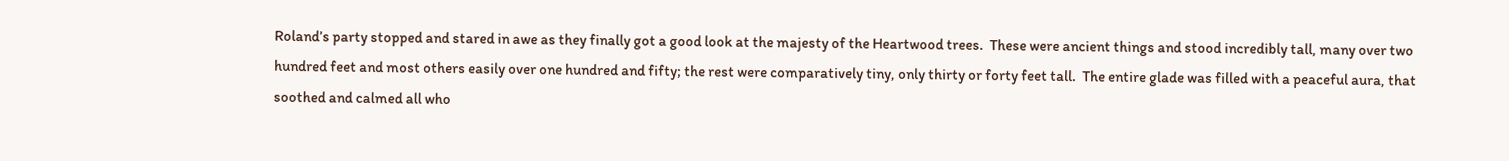Roland’s party stopped and stared in awe as they finally got a good look at the majesty of the Heartwood trees.  These were ancient things and stood incredibly tall, many over two hundred feet and most others easily over one hundred and fifty; the rest were comparatively tiny, only thirty or forty feet tall.  The entire glade was filled with a peaceful aura, that soothed and calmed all who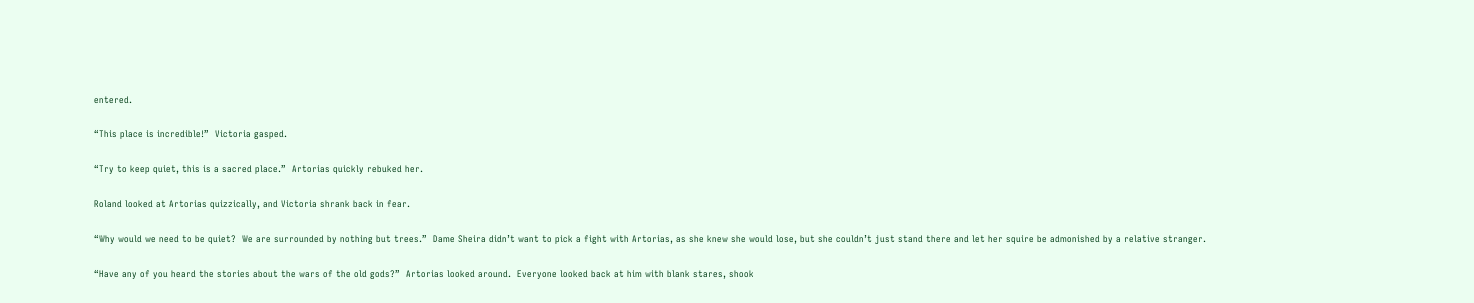entered.

“This place is incredible!”  Victoria gasped.

“Try to keep quiet, this is a sacred place.”  Artorias quickly rebuked her.

Roland looked at Artorias quizzically, and Victoria shrank back in fear.

“Why would we need to be quiet?  We are surrounded by nothing but trees.”  Dame Sheira didn’t want to pick a fight with Artorias, as she knew she would lose, but she couldn’t just stand there and let her squire be admonished by a relative stranger.

“Have any of you heard the stories about the wars of the old gods?”  Artorias looked around.  Everyone looked back at him with blank stares, shook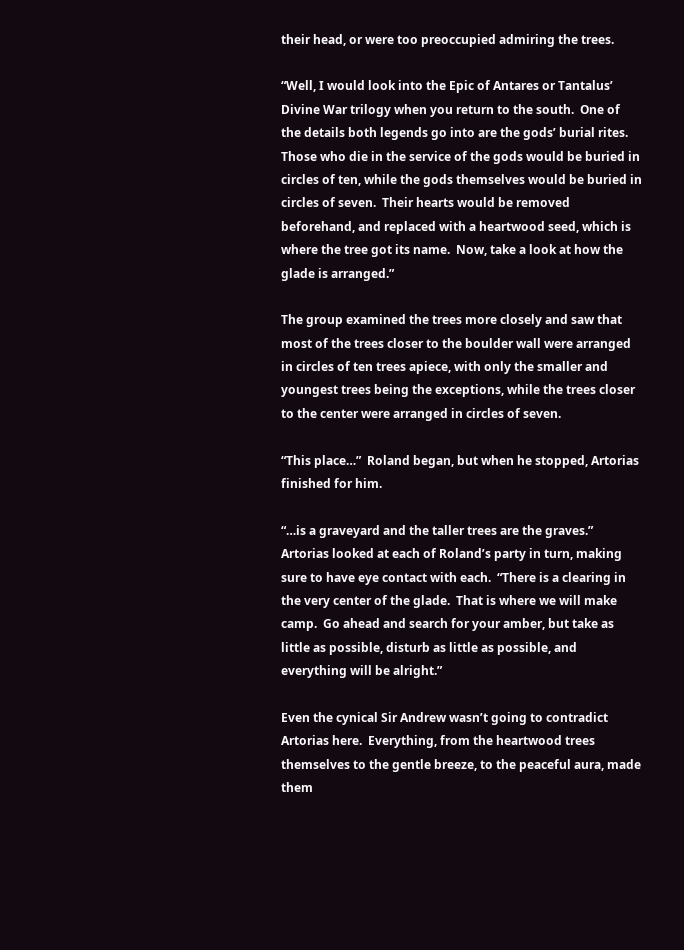their head, or were too preoccupied admiring the trees.

“Well, I would look into the Epic of Antares or Tantalus’ Divine War trilogy when you return to the south.  One of the details both legends go into are the gods’ burial rites.  Those who die in the service of the gods would be buried in circles of ten, while the gods themselves would be buried in circles of seven.  Their hearts would be removed beforehand, and replaced with a heartwood seed, which is where the tree got its name.  Now, take a look at how the glade is arranged.”

The group examined the trees more closely and saw that most of the trees closer to the boulder wall were arranged in circles of ten trees apiece, with only the smaller and youngest trees being the exceptions, while the trees closer to the center were arranged in circles of seven.

“This place…”  Roland began, but when he stopped, Artorias finished for him.

“…is a graveyard and the taller trees are the graves.”  Artorias looked at each of Roland’s party in turn, making sure to have eye contact with each.  “There is a clearing in the very center of the glade.  That is where we will make camp.  Go ahead and search for your amber, but take as little as possible, disturb as little as possible, and everything will be alright.”

Even the cynical Sir Andrew wasn’t going to contradict Artorias here.  Everything, from the heartwood trees themselves to the gentle breeze, to the peaceful aura, made them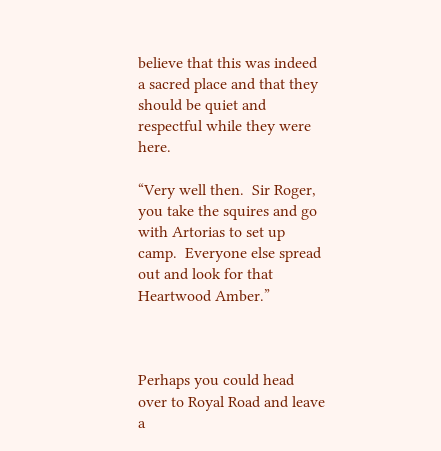believe that this was indeed a sacred place and that they should be quiet and respectful while they were here.

“Very well then.  Sir Roger, you take the squires and go with Artorias to set up camp.  Everyone else spread out and look for that Heartwood Amber.”



Perhaps you could head over to Royal Road and leave a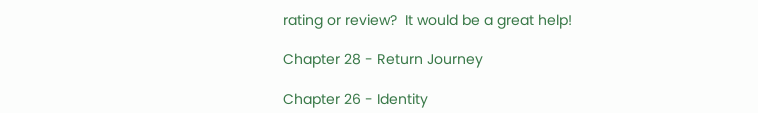rating or review?  It would be a great help!

Chapter 28 - Return Journey

Chapter 26 - Identity